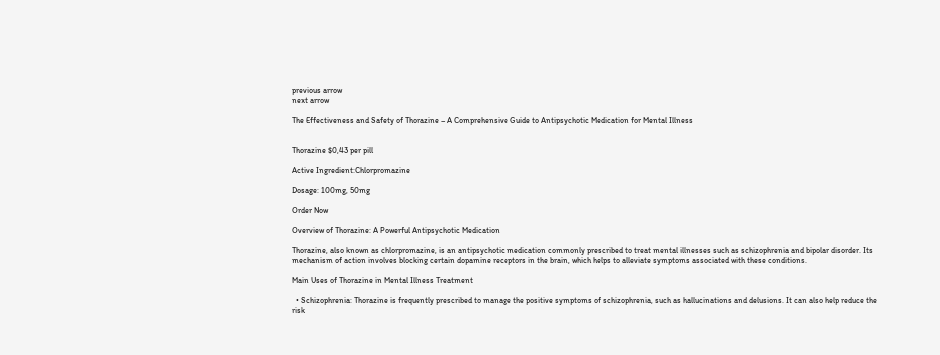previous arrow
next arrow

The Effectiveness and Safety of Thorazine – A Comprehensive Guide to Antipsychotic Medication for Mental Illness


Thorazine $0,43 per pill

Active Ingredient:Chlorpromazine

Dosage: 100mg, 50mg

Order Now

Overview of Thorazine: A Powerful Antipsychotic Medication

Thorazine, also known as chlorpromazine, is an antipsychotic medication commonly prescribed to treat mental illnesses such as schizophrenia and bipolar disorder. Its mechanism of action involves blocking certain dopamine receptors in the brain, which helps to alleviate symptoms associated with these conditions.

Main Uses of Thorazine in Mental Illness Treatment

  • Schizophrenia: Thorazine is frequently prescribed to manage the positive symptoms of schizophrenia, such as hallucinations and delusions. It can also help reduce the risk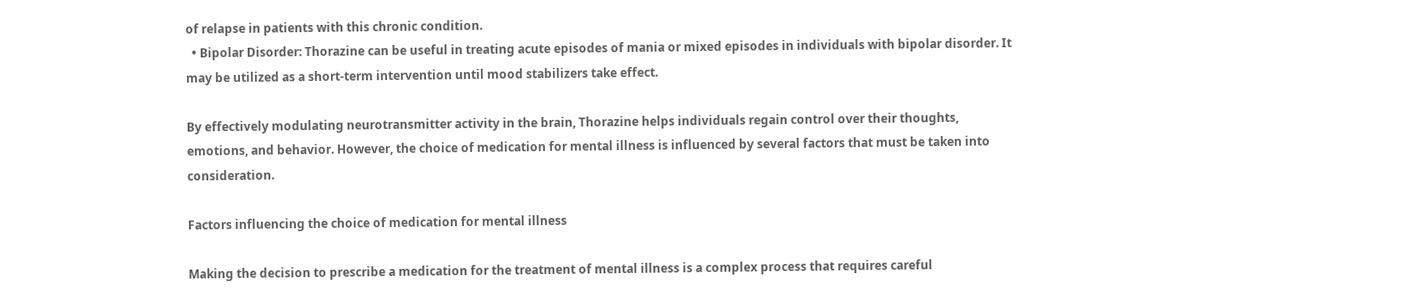of relapse in patients with this chronic condition.
  • Bipolar Disorder: Thorazine can be useful in treating acute episodes of mania or mixed episodes in individuals with bipolar disorder. It may be utilized as a short-term intervention until mood stabilizers take effect.

By effectively modulating neurotransmitter activity in the brain, Thorazine helps individuals regain control over their thoughts, emotions, and behavior. However, the choice of medication for mental illness is influenced by several factors that must be taken into consideration.

Factors influencing the choice of medication for mental illness

Making the decision to prescribe a medication for the treatment of mental illness is a complex process that requires careful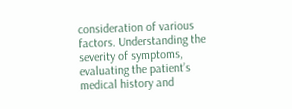consideration of various factors. Understanding the severity of symptoms, evaluating the patient’s medical history and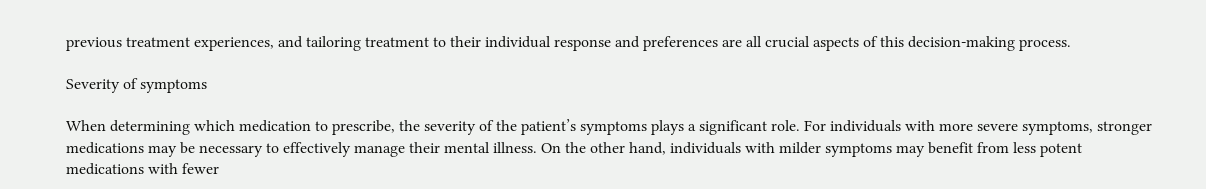previous treatment experiences, and tailoring treatment to their individual response and preferences are all crucial aspects of this decision-making process.

Severity of symptoms

When determining which medication to prescribe, the severity of the patient’s symptoms plays a significant role. For individuals with more severe symptoms, stronger medications may be necessary to effectively manage their mental illness. On the other hand, individuals with milder symptoms may benefit from less potent medications with fewer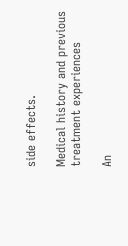side effects.

Medical history and previous treatment experiences

An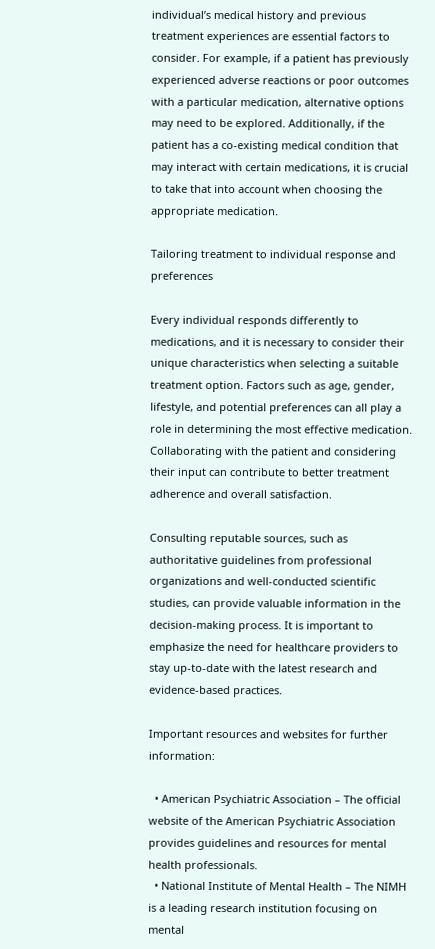individual’s medical history and previous treatment experiences are essential factors to consider. For example, if a patient has previously experienced adverse reactions or poor outcomes with a particular medication, alternative options may need to be explored. Additionally, if the patient has a co-existing medical condition that may interact with certain medications, it is crucial to take that into account when choosing the appropriate medication.

Tailoring treatment to individual response and preferences

Every individual responds differently to medications, and it is necessary to consider their unique characteristics when selecting a suitable treatment option. Factors such as age, gender, lifestyle, and potential preferences can all play a role in determining the most effective medication. Collaborating with the patient and considering their input can contribute to better treatment adherence and overall satisfaction.

Consulting reputable sources, such as authoritative guidelines from professional organizations and well-conducted scientific studies, can provide valuable information in the decision-making process. It is important to emphasize the need for healthcare providers to stay up-to-date with the latest research and evidence-based practices.

Important resources and websites for further information:

  • American Psychiatric Association – The official website of the American Psychiatric Association provides guidelines and resources for mental health professionals.
  • National Institute of Mental Health – The NIMH is a leading research institution focusing on mental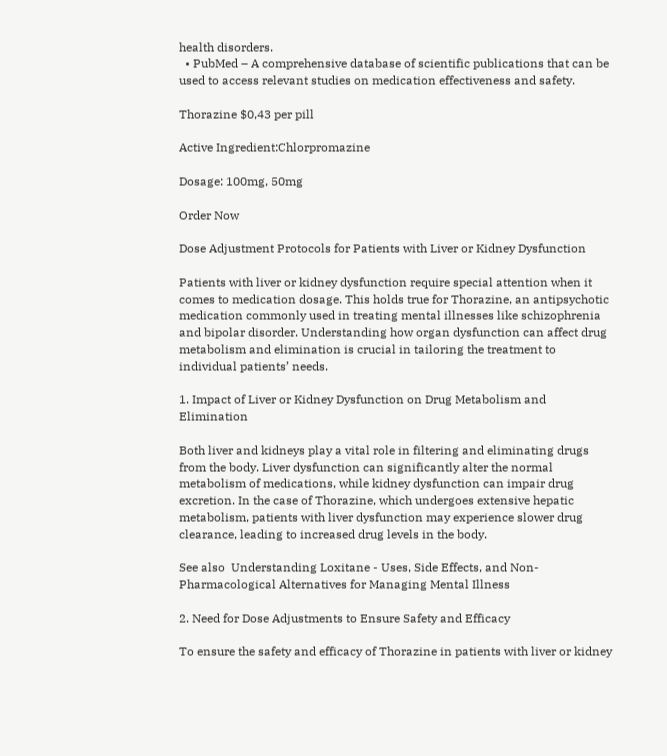health disorders.
  • PubMed – A comprehensive database of scientific publications that can be used to access relevant studies on medication effectiveness and safety.

Thorazine $0,43 per pill

Active Ingredient:Chlorpromazine

Dosage: 100mg, 50mg

Order Now

Dose Adjustment Protocols for Patients with Liver or Kidney Dysfunction

Patients with liver or kidney dysfunction require special attention when it comes to medication dosage. This holds true for Thorazine, an antipsychotic medication commonly used in treating mental illnesses like schizophrenia and bipolar disorder. Understanding how organ dysfunction can affect drug metabolism and elimination is crucial in tailoring the treatment to individual patients’ needs.

1. Impact of Liver or Kidney Dysfunction on Drug Metabolism and Elimination

Both liver and kidneys play a vital role in filtering and eliminating drugs from the body. Liver dysfunction can significantly alter the normal metabolism of medications, while kidney dysfunction can impair drug excretion. In the case of Thorazine, which undergoes extensive hepatic metabolism, patients with liver dysfunction may experience slower drug clearance, leading to increased drug levels in the body.

See also  Understanding Loxitane - Uses, Side Effects, and Non-Pharmacological Alternatives for Managing Mental Illness

2. Need for Dose Adjustments to Ensure Safety and Efficacy

To ensure the safety and efficacy of Thorazine in patients with liver or kidney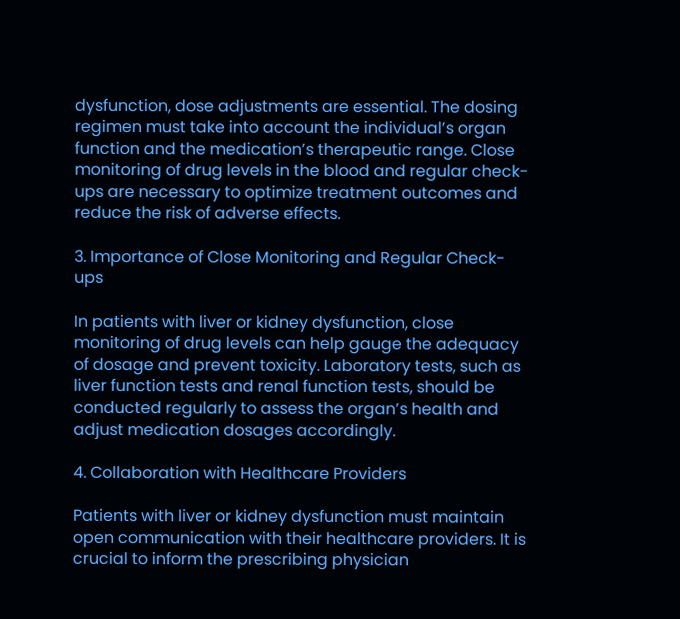dysfunction, dose adjustments are essential. The dosing regimen must take into account the individual’s organ function and the medication’s therapeutic range. Close monitoring of drug levels in the blood and regular check-ups are necessary to optimize treatment outcomes and reduce the risk of adverse effects.

3. Importance of Close Monitoring and Regular Check-ups

In patients with liver or kidney dysfunction, close monitoring of drug levels can help gauge the adequacy of dosage and prevent toxicity. Laboratory tests, such as liver function tests and renal function tests, should be conducted regularly to assess the organ’s health and adjust medication dosages accordingly.

4. Collaboration with Healthcare Providers

Patients with liver or kidney dysfunction must maintain open communication with their healthcare providers. It is crucial to inform the prescribing physician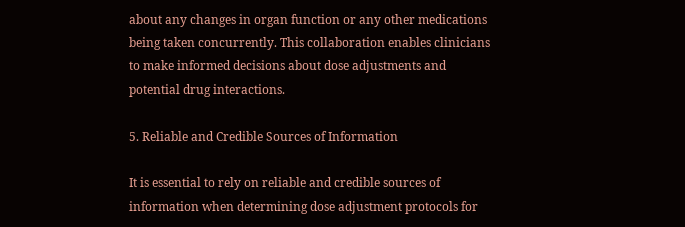about any changes in organ function or any other medications being taken concurrently. This collaboration enables clinicians to make informed decisions about dose adjustments and potential drug interactions.

5. Reliable and Credible Sources of Information

It is essential to rely on reliable and credible sources of information when determining dose adjustment protocols for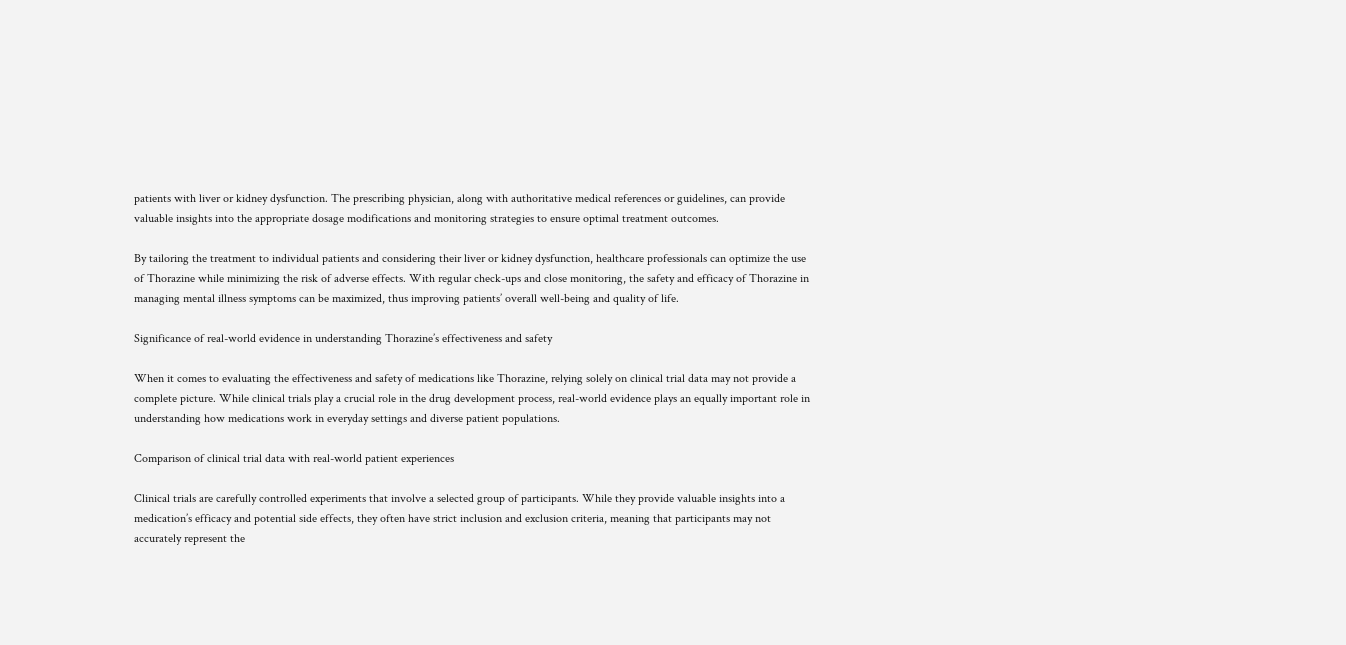patients with liver or kidney dysfunction. The prescribing physician, along with authoritative medical references or guidelines, can provide valuable insights into the appropriate dosage modifications and monitoring strategies to ensure optimal treatment outcomes.

By tailoring the treatment to individual patients and considering their liver or kidney dysfunction, healthcare professionals can optimize the use of Thorazine while minimizing the risk of adverse effects. With regular check-ups and close monitoring, the safety and efficacy of Thorazine in managing mental illness symptoms can be maximized, thus improving patients’ overall well-being and quality of life.

Significance of real-world evidence in understanding Thorazine’s effectiveness and safety

When it comes to evaluating the effectiveness and safety of medications like Thorazine, relying solely on clinical trial data may not provide a complete picture. While clinical trials play a crucial role in the drug development process, real-world evidence plays an equally important role in understanding how medications work in everyday settings and diverse patient populations.

Comparison of clinical trial data with real-world patient experiences

Clinical trials are carefully controlled experiments that involve a selected group of participants. While they provide valuable insights into a medication’s efficacy and potential side effects, they often have strict inclusion and exclusion criteria, meaning that participants may not accurately represent the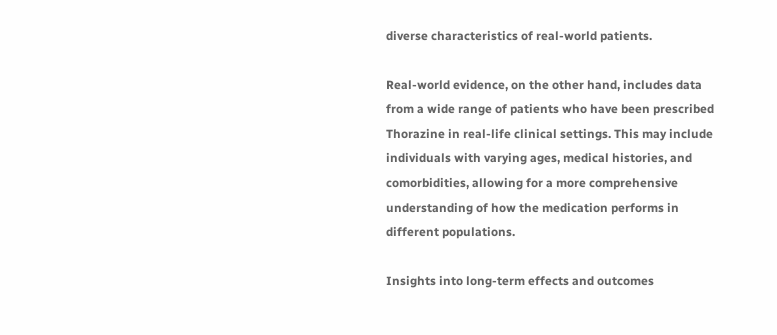diverse characteristics of real-world patients.

Real-world evidence, on the other hand, includes data from a wide range of patients who have been prescribed Thorazine in real-life clinical settings. This may include individuals with varying ages, medical histories, and comorbidities, allowing for a more comprehensive understanding of how the medication performs in different populations.

Insights into long-term effects and outcomes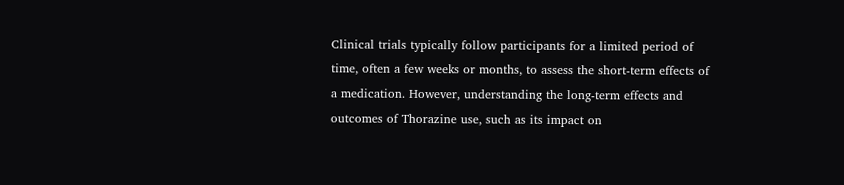Clinical trials typically follow participants for a limited period of time, often a few weeks or months, to assess the short-term effects of a medication. However, understanding the long-term effects and outcomes of Thorazine use, such as its impact on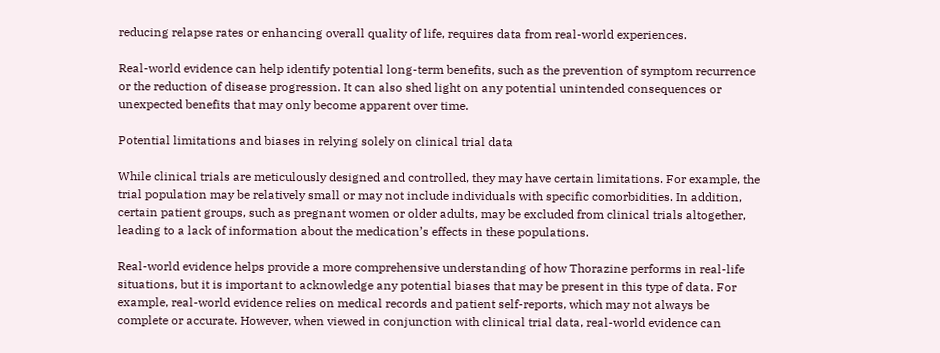reducing relapse rates or enhancing overall quality of life, requires data from real-world experiences.

Real-world evidence can help identify potential long-term benefits, such as the prevention of symptom recurrence or the reduction of disease progression. It can also shed light on any potential unintended consequences or unexpected benefits that may only become apparent over time.

Potential limitations and biases in relying solely on clinical trial data

While clinical trials are meticulously designed and controlled, they may have certain limitations. For example, the trial population may be relatively small or may not include individuals with specific comorbidities. In addition, certain patient groups, such as pregnant women or older adults, may be excluded from clinical trials altogether, leading to a lack of information about the medication’s effects in these populations.

Real-world evidence helps provide a more comprehensive understanding of how Thorazine performs in real-life situations, but it is important to acknowledge any potential biases that may be present in this type of data. For example, real-world evidence relies on medical records and patient self-reports, which may not always be complete or accurate. However, when viewed in conjunction with clinical trial data, real-world evidence can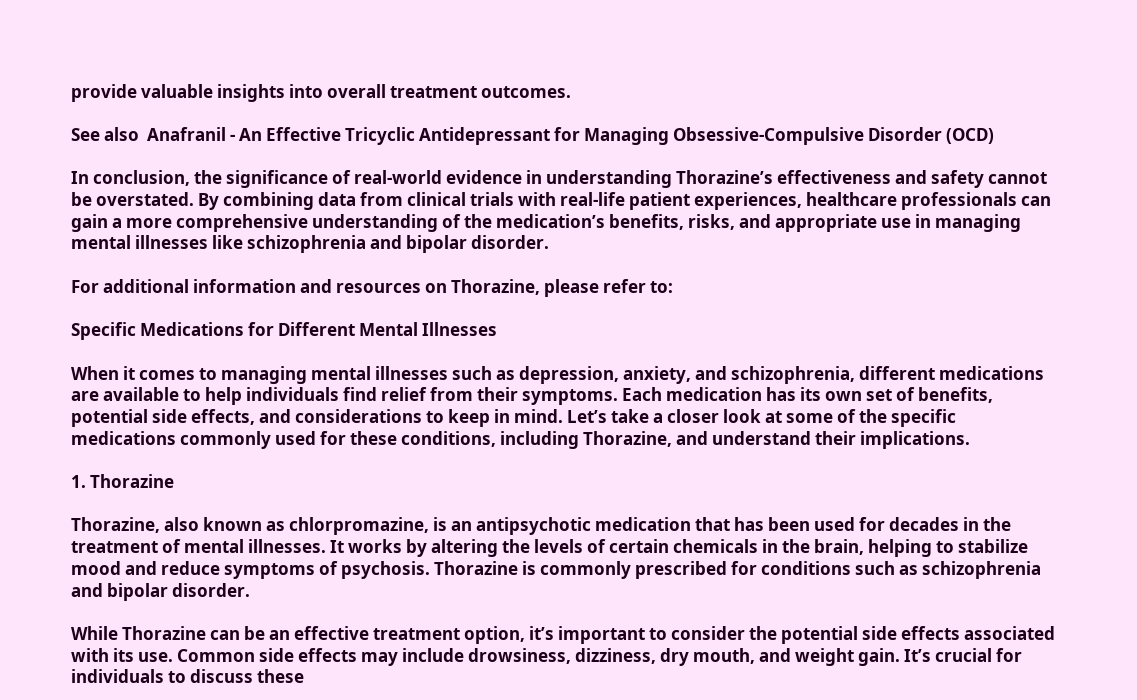provide valuable insights into overall treatment outcomes.

See also  Anafranil - An Effective Tricyclic Antidepressant for Managing Obsessive-Compulsive Disorder (OCD)

In conclusion, the significance of real-world evidence in understanding Thorazine’s effectiveness and safety cannot be overstated. By combining data from clinical trials with real-life patient experiences, healthcare professionals can gain a more comprehensive understanding of the medication’s benefits, risks, and appropriate use in managing mental illnesses like schizophrenia and bipolar disorder.

For additional information and resources on Thorazine, please refer to:

Specific Medications for Different Mental Illnesses

When it comes to managing mental illnesses such as depression, anxiety, and schizophrenia, different medications are available to help individuals find relief from their symptoms. Each medication has its own set of benefits, potential side effects, and considerations to keep in mind. Let’s take a closer look at some of the specific medications commonly used for these conditions, including Thorazine, and understand their implications.

1. Thorazine

Thorazine, also known as chlorpromazine, is an antipsychotic medication that has been used for decades in the treatment of mental illnesses. It works by altering the levels of certain chemicals in the brain, helping to stabilize mood and reduce symptoms of psychosis. Thorazine is commonly prescribed for conditions such as schizophrenia and bipolar disorder.

While Thorazine can be an effective treatment option, it’s important to consider the potential side effects associated with its use. Common side effects may include drowsiness, dizziness, dry mouth, and weight gain. It’s crucial for individuals to discuss these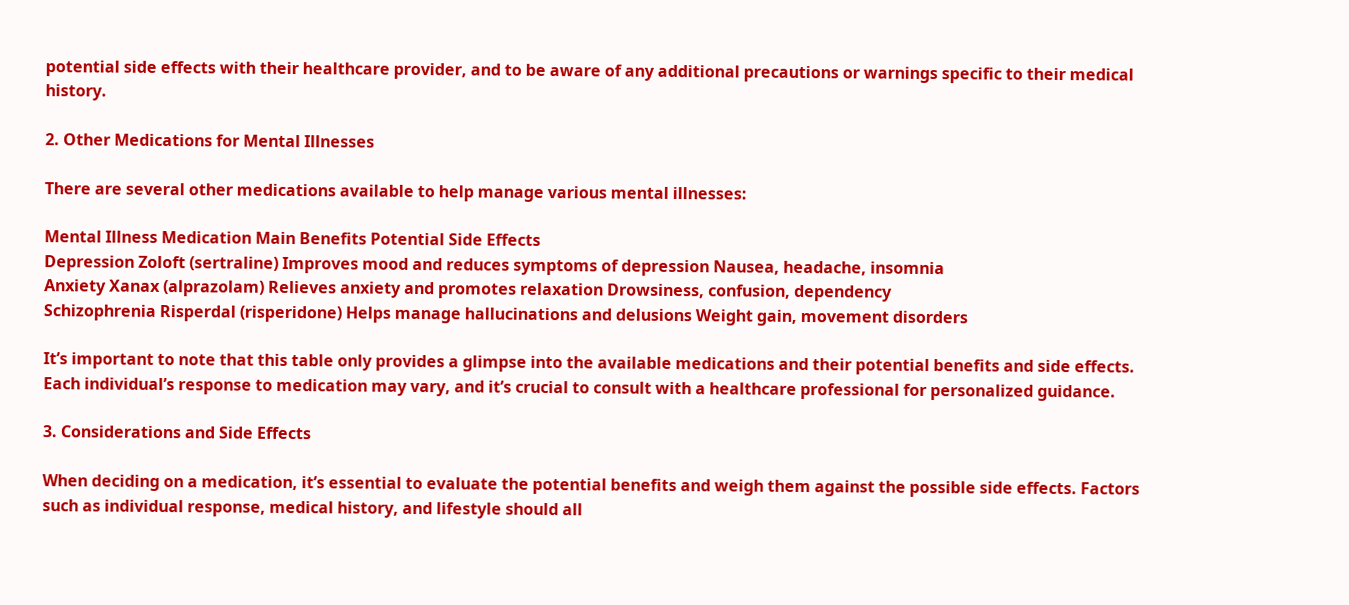potential side effects with their healthcare provider, and to be aware of any additional precautions or warnings specific to their medical history.

2. Other Medications for Mental Illnesses

There are several other medications available to help manage various mental illnesses:

Mental Illness Medication Main Benefits Potential Side Effects
Depression Zoloft (sertraline) Improves mood and reduces symptoms of depression Nausea, headache, insomnia
Anxiety Xanax (alprazolam) Relieves anxiety and promotes relaxation Drowsiness, confusion, dependency
Schizophrenia Risperdal (risperidone) Helps manage hallucinations and delusions Weight gain, movement disorders

It’s important to note that this table only provides a glimpse into the available medications and their potential benefits and side effects. Each individual’s response to medication may vary, and it’s crucial to consult with a healthcare professional for personalized guidance.

3. Considerations and Side Effects

When deciding on a medication, it’s essential to evaluate the potential benefits and weigh them against the possible side effects. Factors such as individual response, medical history, and lifestyle should all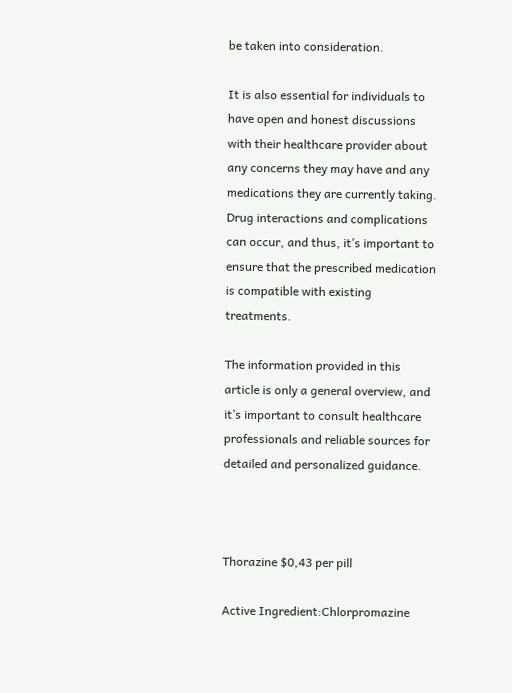be taken into consideration.

It is also essential for individuals to have open and honest discussions with their healthcare provider about any concerns they may have and any medications they are currently taking. Drug interactions and complications can occur, and thus, it’s important to ensure that the prescribed medication is compatible with existing treatments.

The information provided in this article is only a general overview, and it’s important to consult healthcare professionals and reliable sources for detailed and personalized guidance.



Thorazine $0,43 per pill

Active Ingredient:Chlorpromazine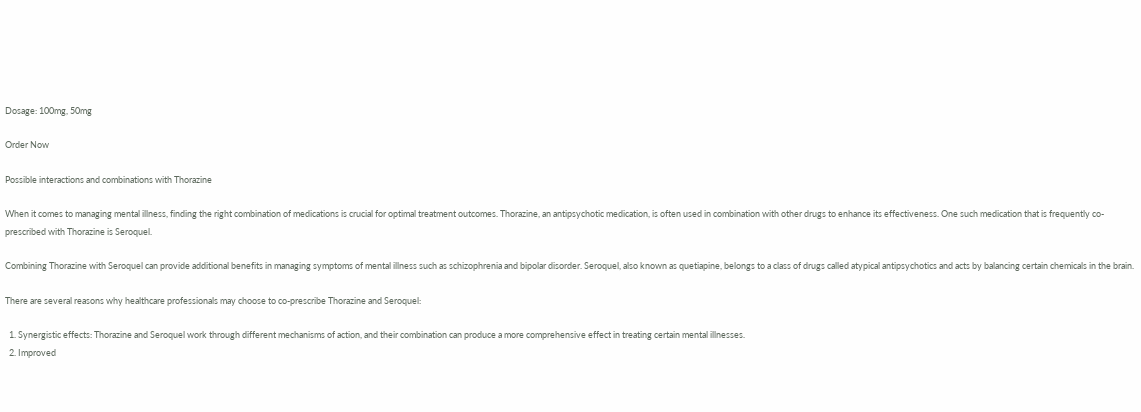Dosage: 100mg, 50mg

Order Now

Possible interactions and combinations with Thorazine

When it comes to managing mental illness, finding the right combination of medications is crucial for optimal treatment outcomes. Thorazine, an antipsychotic medication, is often used in combination with other drugs to enhance its effectiveness. One such medication that is frequently co-prescribed with Thorazine is Seroquel.

Combining Thorazine with Seroquel can provide additional benefits in managing symptoms of mental illness such as schizophrenia and bipolar disorder. Seroquel, also known as quetiapine, belongs to a class of drugs called atypical antipsychotics and acts by balancing certain chemicals in the brain.

There are several reasons why healthcare professionals may choose to co-prescribe Thorazine and Seroquel:

  1. Synergistic effects: Thorazine and Seroquel work through different mechanisms of action, and their combination can produce a more comprehensive effect in treating certain mental illnesses.
  2. Improved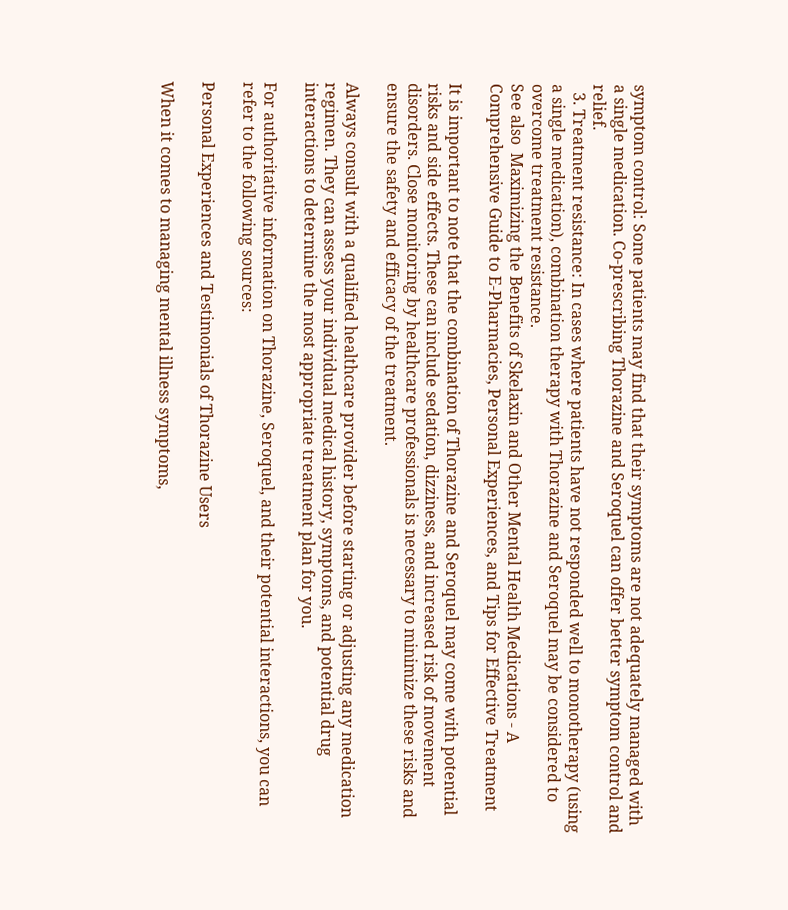symptom control: Some patients may find that their symptoms are not adequately managed with a single medication. Co-prescribing Thorazine and Seroquel can offer better symptom control and relief.
  3. Treatment resistance: In cases where patients have not responded well to monotherapy (using a single medication), combination therapy with Thorazine and Seroquel may be considered to overcome treatment resistance.
See also  Maximizing the Benefits of Skelaxin and Other Mental Health Medications - A Comprehensive Guide to E-Pharmacies, Personal Experiences, and Tips for Effective Treatment

It is important to note that the combination of Thorazine and Seroquel may come with potential risks and side effects. These can include sedation, dizziness, and increased risk of movement disorders. Close monitoring by healthcare professionals is necessary to minimize these risks and ensure the safety and efficacy of the treatment.

Always consult with a qualified healthcare provider before starting or adjusting any medication regimen. They can assess your individual medical history, symptoms, and potential drug interactions to determine the most appropriate treatment plan for you.

For authoritative information on Thorazine, Seroquel, and their potential interactions, you can refer to the following sources:

Personal Experiences and Testimonials of Thorazine Users

When it comes to managing mental illness symptoms,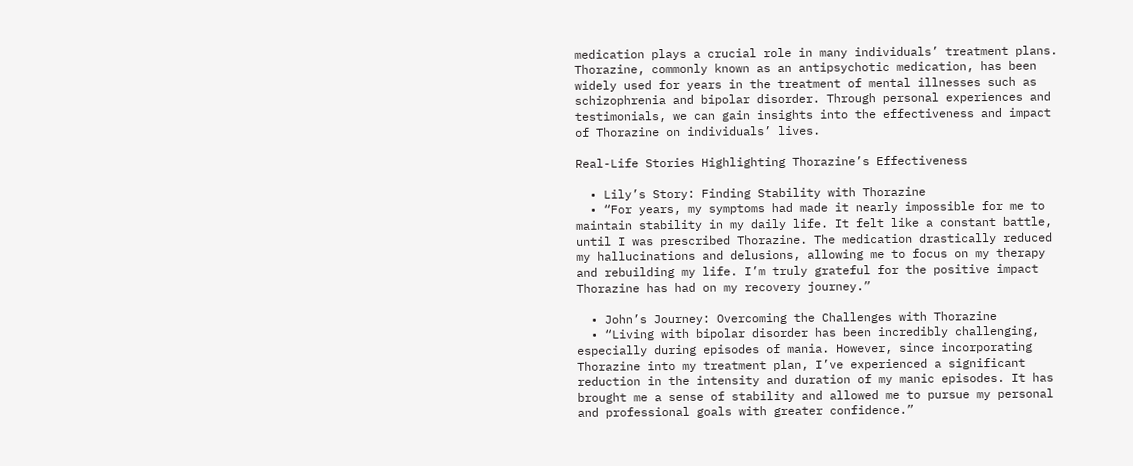medication plays a crucial role in many individuals’ treatment plans. Thorazine, commonly known as an antipsychotic medication, has been widely used for years in the treatment of mental illnesses such as schizophrenia and bipolar disorder. Through personal experiences and testimonials, we can gain insights into the effectiveness and impact of Thorazine on individuals’ lives.

Real-Life Stories Highlighting Thorazine’s Effectiveness

  • Lily’s Story: Finding Stability with Thorazine
  • “For years, my symptoms had made it nearly impossible for me to maintain stability in my daily life. It felt like a constant battle, until I was prescribed Thorazine. The medication drastically reduced my hallucinations and delusions, allowing me to focus on my therapy and rebuilding my life. I’m truly grateful for the positive impact Thorazine has had on my recovery journey.”

  • John’s Journey: Overcoming the Challenges with Thorazine
  • “Living with bipolar disorder has been incredibly challenging, especially during episodes of mania. However, since incorporating Thorazine into my treatment plan, I’ve experienced a significant reduction in the intensity and duration of my manic episodes. It has brought me a sense of stability and allowed me to pursue my personal and professional goals with greater confidence.”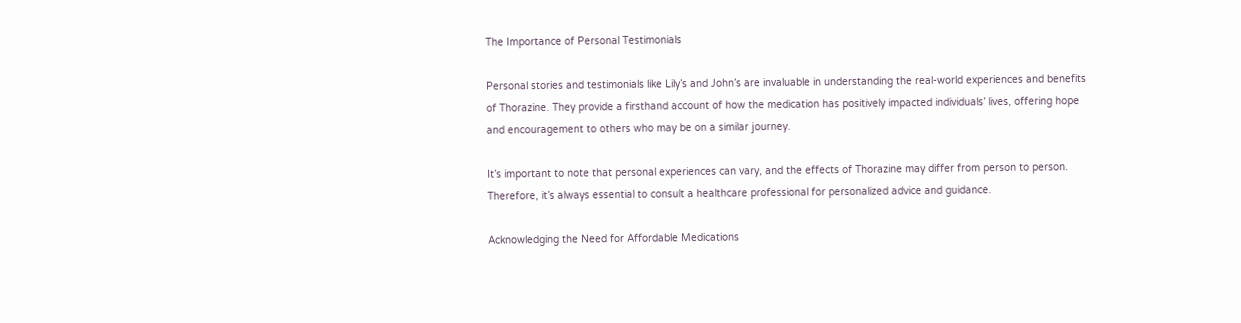The Importance of Personal Testimonials

Personal stories and testimonials like Lily’s and John’s are invaluable in understanding the real-world experiences and benefits of Thorazine. They provide a firsthand account of how the medication has positively impacted individuals’ lives, offering hope and encouragement to others who may be on a similar journey.

It’s important to note that personal experiences can vary, and the effects of Thorazine may differ from person to person. Therefore, it’s always essential to consult a healthcare professional for personalized advice and guidance.

Acknowledging the Need for Affordable Medications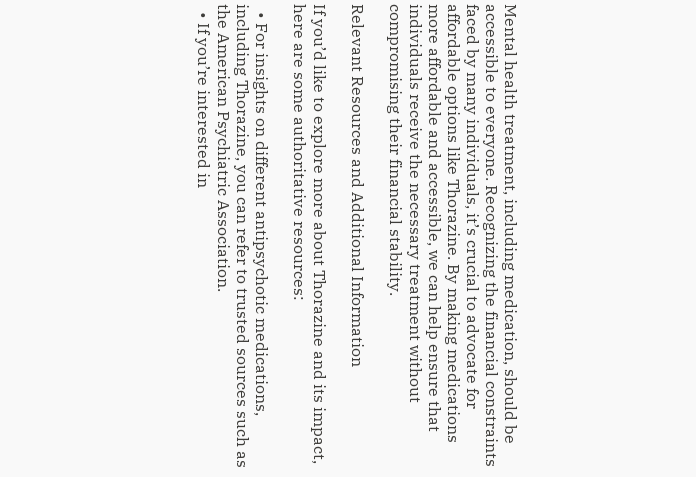Mental health treatment, including medication, should be accessible to everyone. Recognizing the financial constraints faced by many individuals, it’s crucial to advocate for affordable options like Thorazine. By making medications more affordable and accessible, we can help ensure that individuals receive the necessary treatment without compromising their financial stability.

Relevant Resources and Additional Information

If you’d like to explore more about Thorazine and its impact, here are some authoritative resources:

  • For insights on different antipsychotic medications, including Thorazine, you can refer to trusted sources such as the American Psychiatric Association.
  • If you’re interested in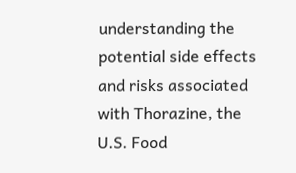understanding the potential side effects and risks associated with Thorazine, the U.S. Food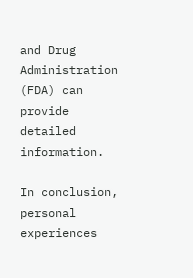and Drug Administration (FDA) can provide detailed information.

In conclusion, personal experiences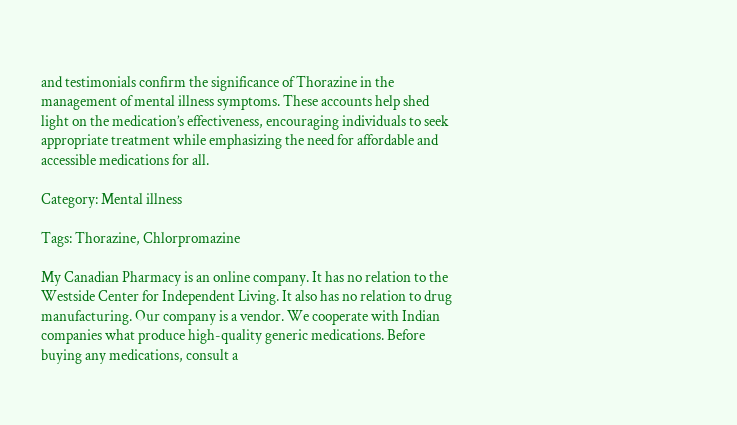and testimonials confirm the significance of Thorazine in the management of mental illness symptoms. These accounts help shed light on the medication’s effectiveness, encouraging individuals to seek appropriate treatment while emphasizing the need for affordable and accessible medications for all.

Category: Mental illness

Tags: Thorazine, Chlorpromazine

My Canadian Pharmacy is an online company. It has no relation to the Westside Center for Independent Living. It also has no relation to drug manufacturing. Our company is a vendor. We cooperate with Indian companies what produce high-quality generic medications. Before buying any medications, consult a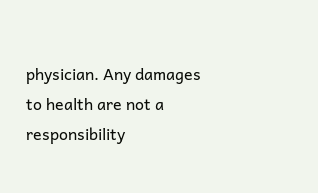physician. Any damages to health are not a responsibility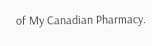of My Canadian Pharmacy.